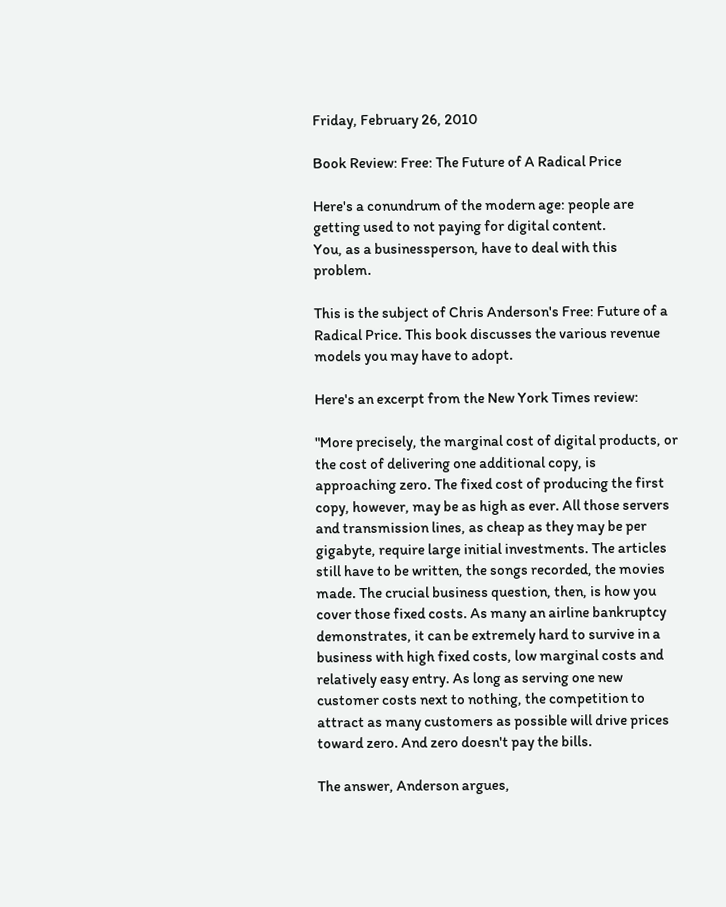Friday, February 26, 2010

Book Review: Free: The Future of A Radical Price

Here's a conundrum of the modern age: people are getting used to not paying for digital content.
You, as a businessperson, have to deal with this problem.

This is the subject of Chris Anderson's Free: Future of a Radical Price. This book discusses the various revenue models you may have to adopt.

Here's an excerpt from the New York Times review:

"More precisely, the marginal cost of digital products, or the cost of delivering one additional copy, is approaching zero. The fixed cost of producing the first copy, however, may be as high as ever. All those servers and transmission lines, as cheap as they may be per gigabyte, require large initial investments. The articles still have to be written, the songs recorded, the movies made. The crucial business question, then, is how you cover those fixed costs. As many an airline bankruptcy demonstrates, it can be extremely hard to survive in a business with high fixed costs, low marginal costs and relatively easy entry. As long as serving one new customer costs next to nothing, the competition to attract as many customers as possible will drive prices toward zero. And zero doesn't pay the bills.

The answer, Anderson argues,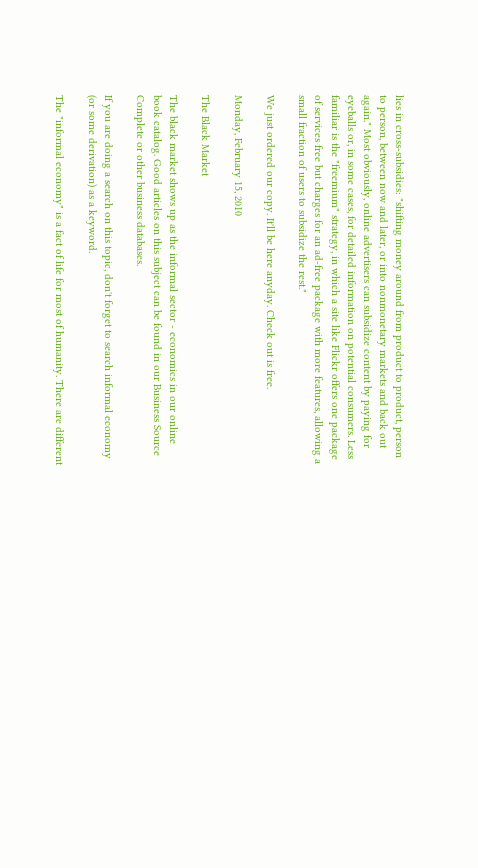lies in cross-subsidies: "shifting money around from product to product, person to person, between now and later, or into nonmonetary markets and back out again." Most obviously, online advertisers can subsidize content by paying for eyeballs or, in some cases, for detailed information on potential consumers. Less familiar is the "freemium" strategy, in which a site like Flickr offers one package of services free but charges for an ad-free package with more features, allowing a small fraction of users to subsidize the rest."

We just ordered our copy. It'll be here anyday. Check out is free.

Monday, February 15, 2010

The Black Market

The black market shows up as the informal sector - economics in our online book catalog. Good articles on this subject can be found in our Business Source Complete or other business databases.

If you are doing a search on this topic, don't forget to search informal economy (or some derivation) as a keyword.

The "informal economy" is a fact of life for most of humanity. There are different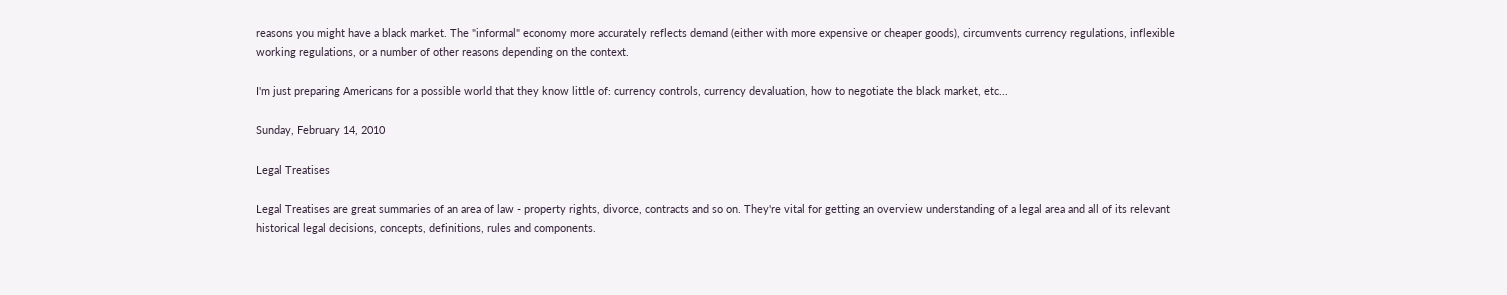reasons you might have a black market. The "informal" economy more accurately reflects demand (either with more expensive or cheaper goods), circumvents currency regulations, inflexible working regulations, or a number of other reasons depending on the context.

I'm just preparing Americans for a possible world that they know little of: currency controls, currency devaluation, how to negotiate the black market, etc...

Sunday, February 14, 2010

Legal Treatises

Legal Treatises are great summaries of an area of law - property rights, divorce, contracts and so on. They're vital for getting an overview understanding of a legal area and all of its relevant historical legal decisions, concepts, definitions, rules and components.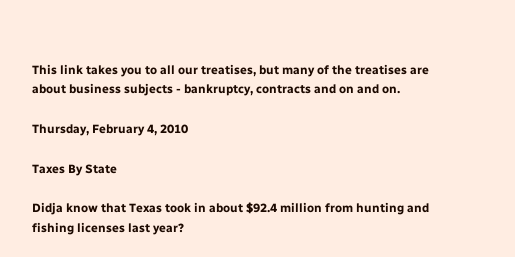This link takes you to all our treatises, but many of the treatises are about business subjects - bankruptcy, contracts and on and on.

Thursday, February 4, 2010

Taxes By State

Didja know that Texas took in about $92.4 million from hunting and fishing licenses last year?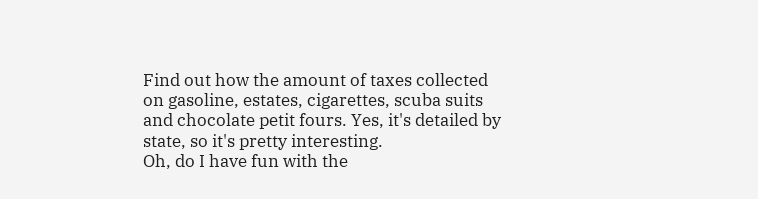Find out how the amount of taxes collected on gasoline, estates, cigarettes, scuba suits and chocolate petit fours. Yes, it's detailed by state, so it's pretty interesting.
Oh, do I have fun with the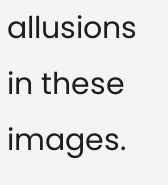allusions in these images.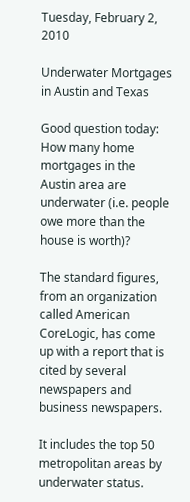Tuesday, February 2, 2010

Underwater Mortgages in Austin and Texas

Good question today: How many home mortgages in the Austin area are underwater (i.e. people owe more than the house is worth)?

The standard figures, from an organization called American CoreLogic, has come up with a report that is cited by several newspapers and business newspapers.

It includes the top 50 metropolitan areas by underwater status.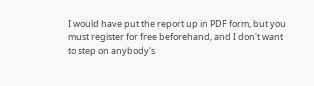I would have put the report up in PDF form, but you must register for free beforehand, and I don't want to step on anybody's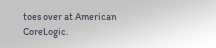toes over at American CoreLogic.